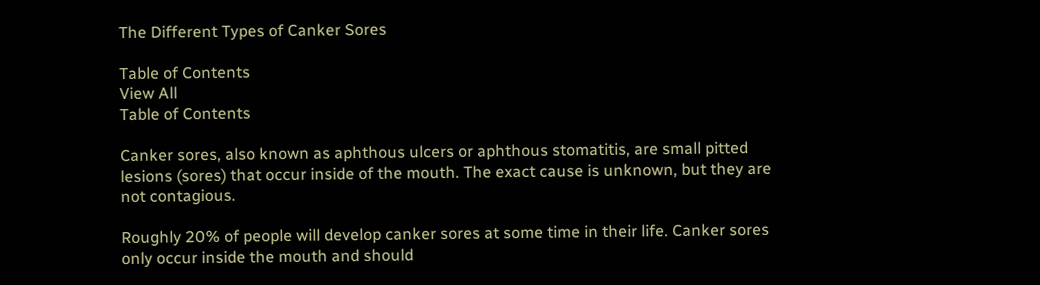The Different Types of Canker Sores

Table of Contents
View All
Table of Contents

Canker sores, also known as aphthous ulcers or aphthous stomatitis, are small pitted lesions (sores) that occur inside of the mouth. The exact cause is unknown, but they are not contagious.

Roughly 20% of people will develop canker sores at some time in their life. Canker sores only occur inside the mouth and should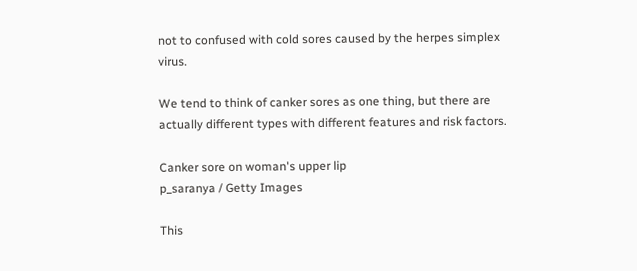not to confused with cold sores caused by the herpes simplex virus.

We tend to think of canker sores as one thing, but there are actually different types with different features and risk factors.

Canker sore on woman's upper lip
p_saranya / Getty Images

This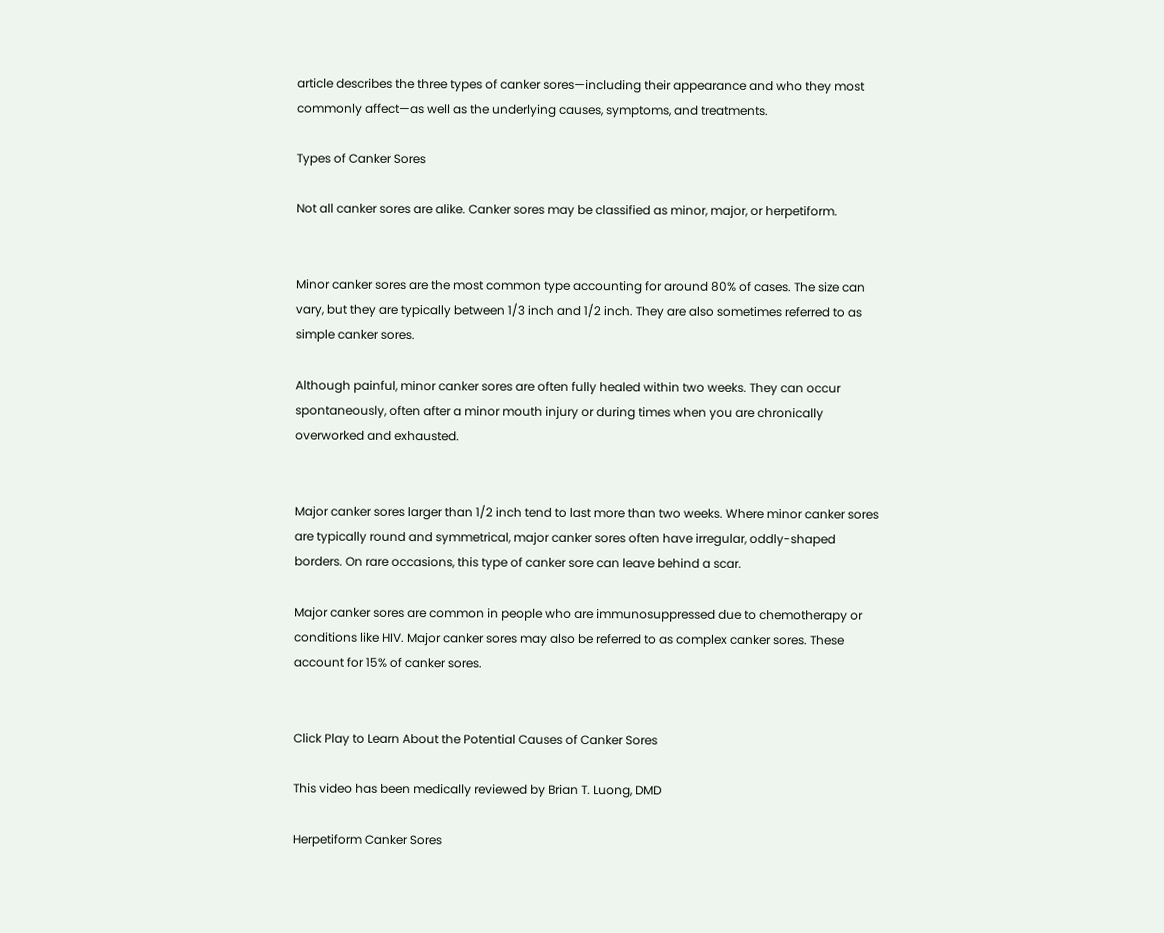article describes the three types of canker sores—including their appearance and who they most commonly affect—as well as the underlying causes, symptoms, and treatments.

Types of Canker Sores

Not all canker sores are alike. Canker sores may be classified as minor, major, or herpetiform.


Minor canker sores are the most common type accounting for around 80% of cases. The size can vary, but they are typically between 1/3 inch and 1/2 inch. They are also sometimes referred to as simple canker sores.

Although painful, minor canker sores are often fully healed within two weeks. They can occur spontaneously, often after a minor mouth injury or during times when you are chronically overworked and exhausted.


Major canker sores larger than 1/2 inch tend to last more than two weeks. Where minor canker sores are typically round and symmetrical, major canker sores often have irregular, oddly-shaped borders. On rare occasions, this type of canker sore can leave behind a scar.

Major canker sores are common in people who are immunosuppressed due to chemotherapy or conditions like HIV. Major canker sores may also be referred to as complex canker sores. These account for 15% of canker sores.


Click Play to Learn About the Potential Causes of Canker Sores

This video has been medically reviewed by Brian T. Luong, DMD

Herpetiform Canker Sores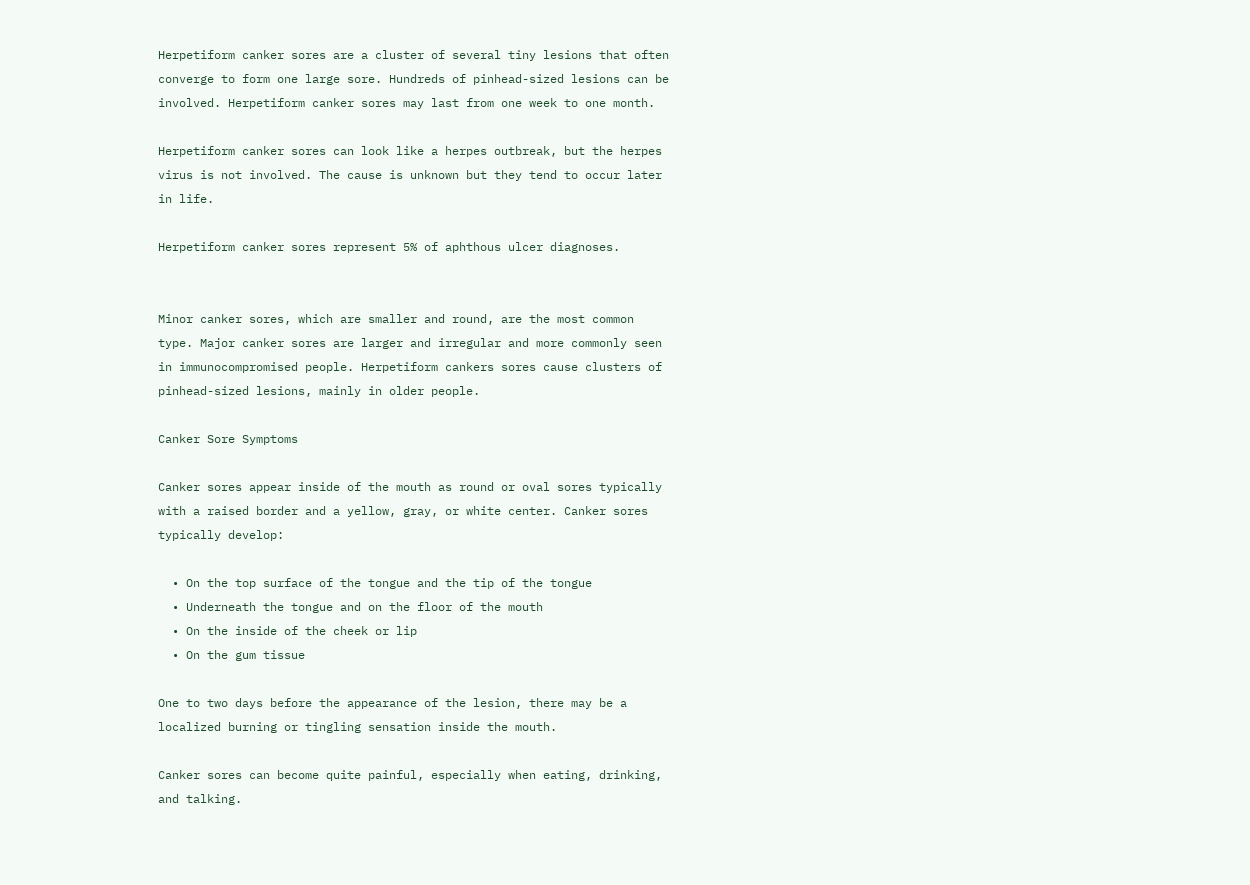Herpetiform canker sores are a cluster of several tiny lesions that often converge to form one large sore. Hundreds of pinhead-sized lesions can be involved. Herpetiform canker sores may last from one week to one month.

Herpetiform canker sores can look like a herpes outbreak, but the herpes virus is not involved. The cause is unknown but they tend to occur later in life.

Herpetiform canker sores represent 5% of aphthous ulcer diagnoses.


Minor canker sores, which are smaller and round, are the most common type. Major canker sores are larger and irregular and more commonly seen in immunocompromised people. Herpetiform cankers sores cause clusters of pinhead-sized lesions, mainly in older people.

Canker Sore Symptoms

Canker sores appear inside of the mouth as round or oval sores typically with a raised border and a yellow, gray, or white center. Canker sores typically develop:

  • On the top surface of the tongue and the tip of the tongue
  • Underneath the tongue and on the floor of the mouth
  • On the inside of the cheek or lip
  • On the gum tissue

One to two days before the appearance of the lesion, there may be a localized burning or tingling sensation inside the mouth.

Canker sores can become quite painful, especially when eating, drinking, and talking.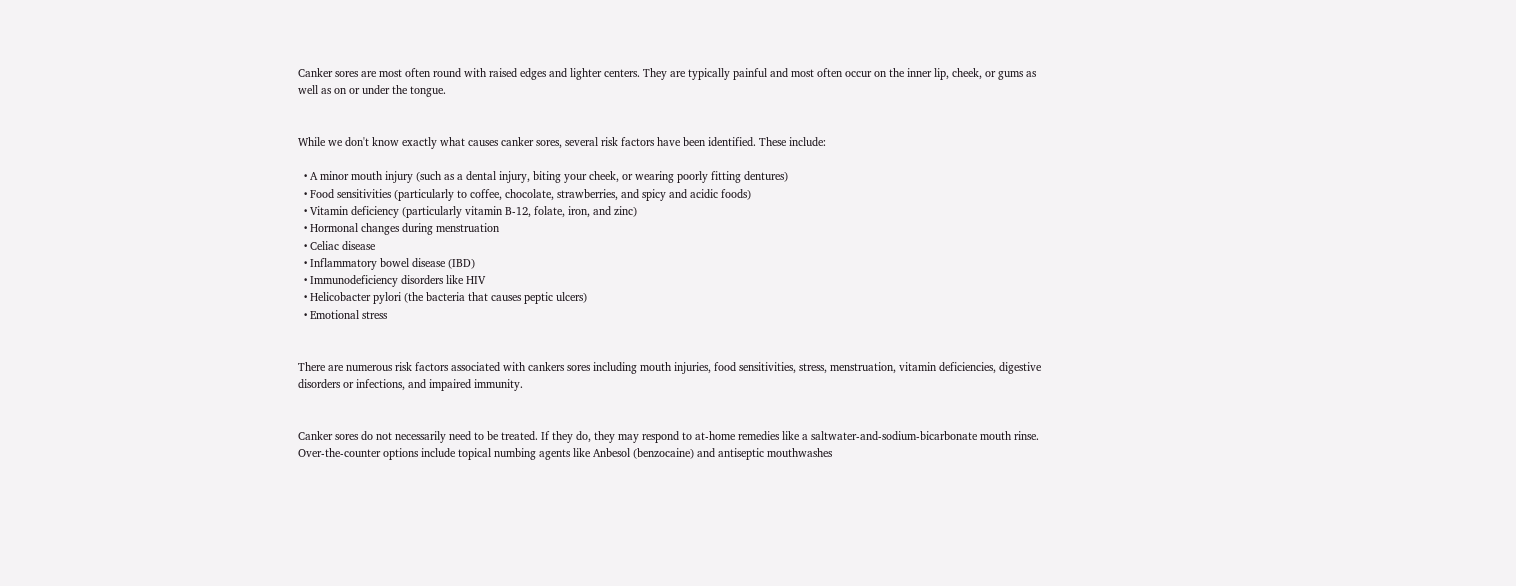Canker sores are most often round with raised edges and lighter centers. They are typically painful and most often occur on the inner lip, cheek, or gums as well as on or under the tongue.


While we don't know exactly what causes canker sores, several risk factors have been identified. These include:

  • A minor mouth injury (such as a dental injury, biting your cheek, or wearing poorly fitting dentures)
  • Food sensitivities (particularly to coffee, chocolate, strawberries, and spicy and acidic foods)
  • Vitamin deficiency (particularly vitamin B-12, folate, iron, and zinc)
  • Hormonal changes during menstruation
  • Celiac disease
  • Inflammatory bowel disease (IBD)
  • Immunodeficiency disorders like HIV
  • Helicobacter pylori (the bacteria that causes peptic ulcers)
  • Emotional stress


There are numerous risk factors associated with cankers sores including mouth injuries, food sensitivities, stress, menstruation, vitamin deficiencies, digestive disorders or infections, and impaired immunity.


Canker sores do not necessarily need to be treated. If they do, they may respond to at-home remedies like a saltwater-and-sodium-bicarbonate mouth rinse. Over-the-counter options include topical numbing agents like Anbesol (benzocaine) and antiseptic mouthwashes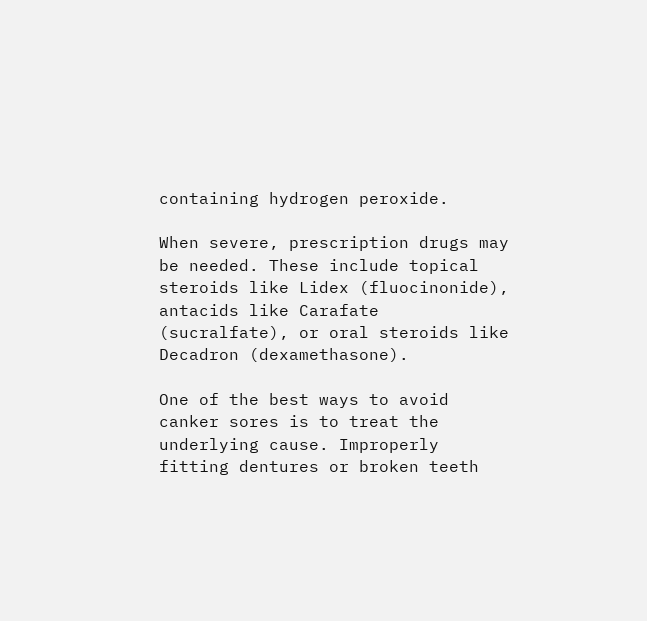containing hydrogen peroxide.

When severe, prescription drugs may be needed. These include topical steroids like Lidex (fluocinonide), antacids like Carafate (sucralfate), or oral steroids like Decadron (dexamethasone).

One of the best ways to avoid canker sores is to treat the underlying cause. Improperly fitting dentures or broken teeth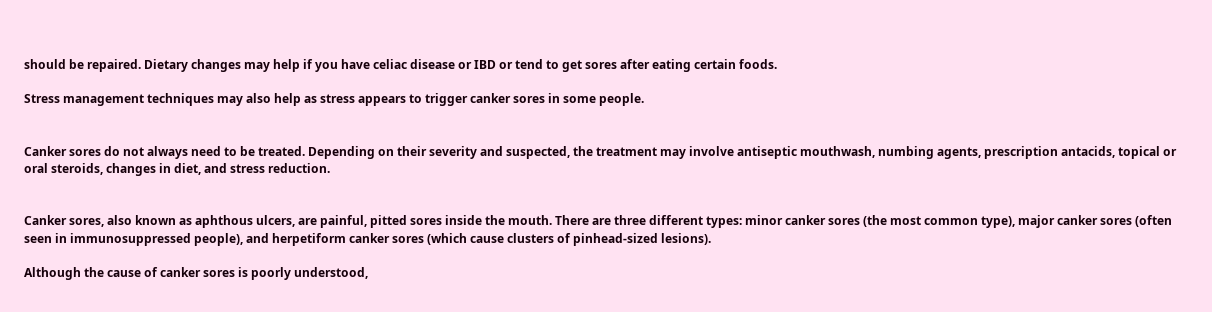should be repaired. Dietary changes may help if you have celiac disease or IBD or tend to get sores after eating certain foods.

Stress management techniques may also help as stress appears to trigger canker sores in some people.


Canker sores do not always need to be treated. Depending on their severity and suspected, the treatment may involve antiseptic mouthwash, numbing agents, prescription antacids, topical or oral steroids, changes in diet, and stress reduction.


Canker sores, also known as aphthous ulcers, are painful, pitted sores inside the mouth. There are three different types: minor canker sores (the most common type), major canker sores (often seen in immunosuppressed people), and herpetiform canker sores (which cause clusters of pinhead-sized lesions).

Although the cause of canker sores is poorly understood,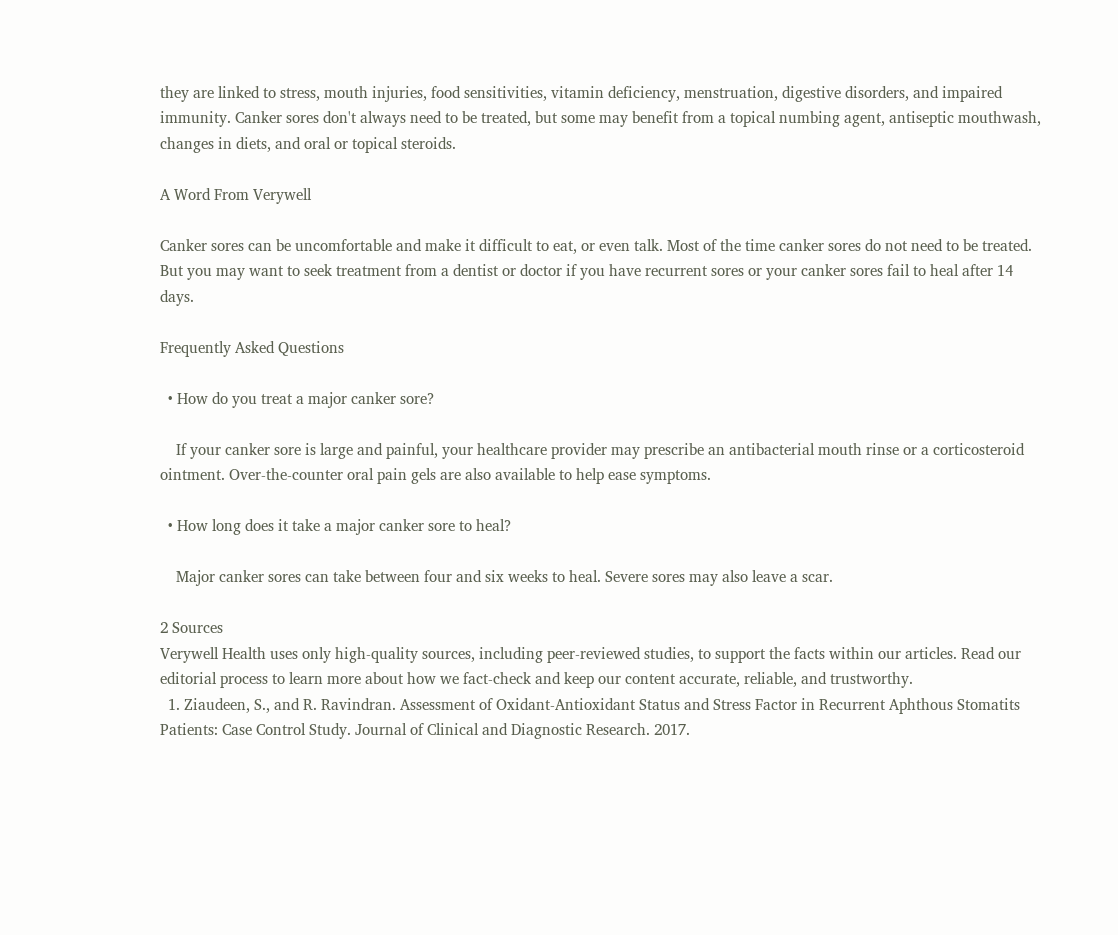they are linked to stress, mouth injuries, food sensitivities, vitamin deficiency, menstruation, digestive disorders, and impaired immunity. Canker sores don't always need to be treated, but some may benefit from a topical numbing agent, antiseptic mouthwash, changes in diets, and oral or topical steroids.

A Word From Verywell

Canker sores can be uncomfortable and make it difficult to eat, or even talk. Most of the time canker sores do not need to be treated. But you may want to seek treatment from a dentist or doctor if you have recurrent sores or your canker sores fail to heal after 14 days.

Frequently Asked Questions

  • How do you treat a major canker sore?

    If your canker sore is large and painful, your healthcare provider may prescribe an antibacterial mouth rinse or a corticosteroid ointment. Over-the-counter oral pain gels are also available to help ease symptoms.

  • How long does it take a major canker sore to heal?

    Major canker sores can take between four and six weeks to heal. Severe sores may also leave a scar.

2 Sources
Verywell Health uses only high-quality sources, including peer-reviewed studies, to support the facts within our articles. Read our editorial process to learn more about how we fact-check and keep our content accurate, reliable, and trustworthy.
  1. Ziaudeen, S., and R. Ravindran. Assessment of Oxidant-Antioxidant Status and Stress Factor in Recurrent Aphthous Stomatits Patients: Case Control Study. Journal of Clinical and Diagnostic Research. 2017.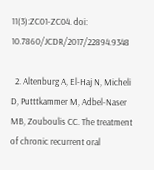11(3):ZC01-ZC04. doi: 10.7860/JCDR/2017/22894.9348

  2. Altenburg A, El-Haj N, Micheli D, Putttkammer M, Adbel-Naser MB, Zouboulis CC. The treatment of chronic recurrent oral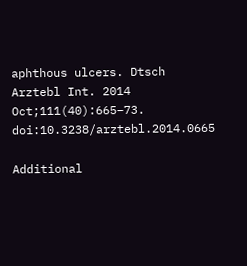aphthous ulcers. Dtsch Arztebl Int. 2014 Oct;111(40):665–73. doi:10.3238/arztebl.2014.0665

Additional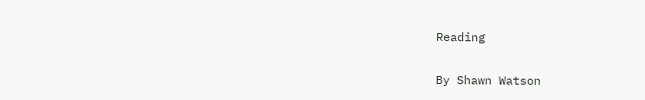Reading

By Shawn Watson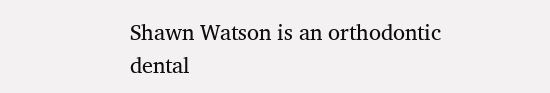Shawn Watson is an orthodontic dental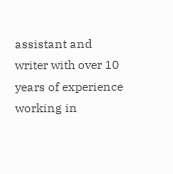assistant and writer with over 10 years of experience working in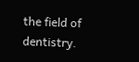the field of dentistry.